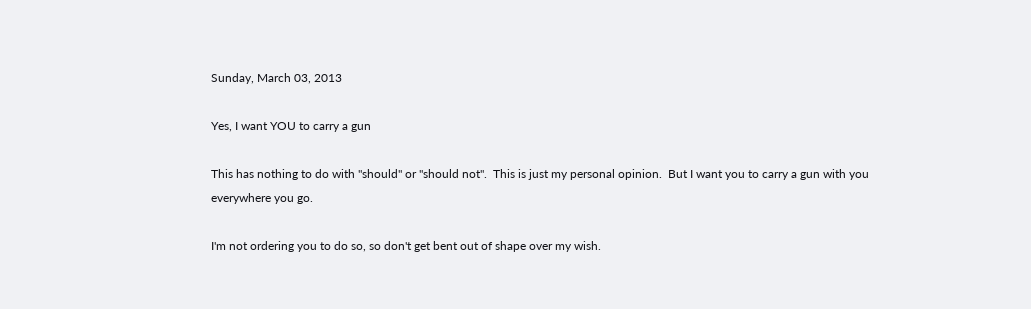Sunday, March 03, 2013

Yes, I want YOU to carry a gun

This has nothing to do with "should" or "should not".  This is just my personal opinion.  But I want you to carry a gun with you everywhere you go.

I'm not ordering you to do so, so don't get bent out of shape over my wish.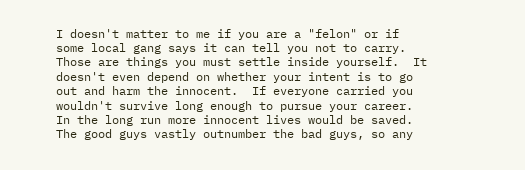I doesn't matter to me if you are a "felon" or if some local gang says it can tell you not to carry.  Those are things you must settle inside yourself.  It doesn't even depend on whether your intent is to go out and harm the innocent.  If everyone carried you wouldn't survive long enough to pursue your career.  In the long run more innocent lives would be saved.  The good guys vastly outnumber the bad guys, so any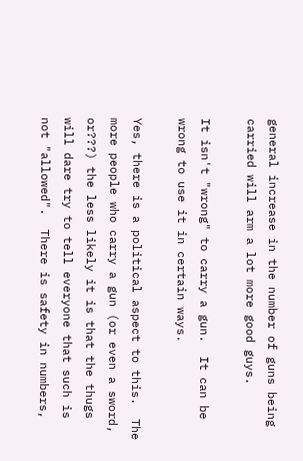general increase in the number of guns being carried will arm a lot more good guys.

It isn't "wrong" to carry a gun.  It can be wrong to use it in certain ways.

Yes, there is a political aspect to this.  The more people who carry a gun (or even a sword, or???) the less likely it is that the thugs will dare try to tell everyone that such is not "allowed".  There is safety in numbers,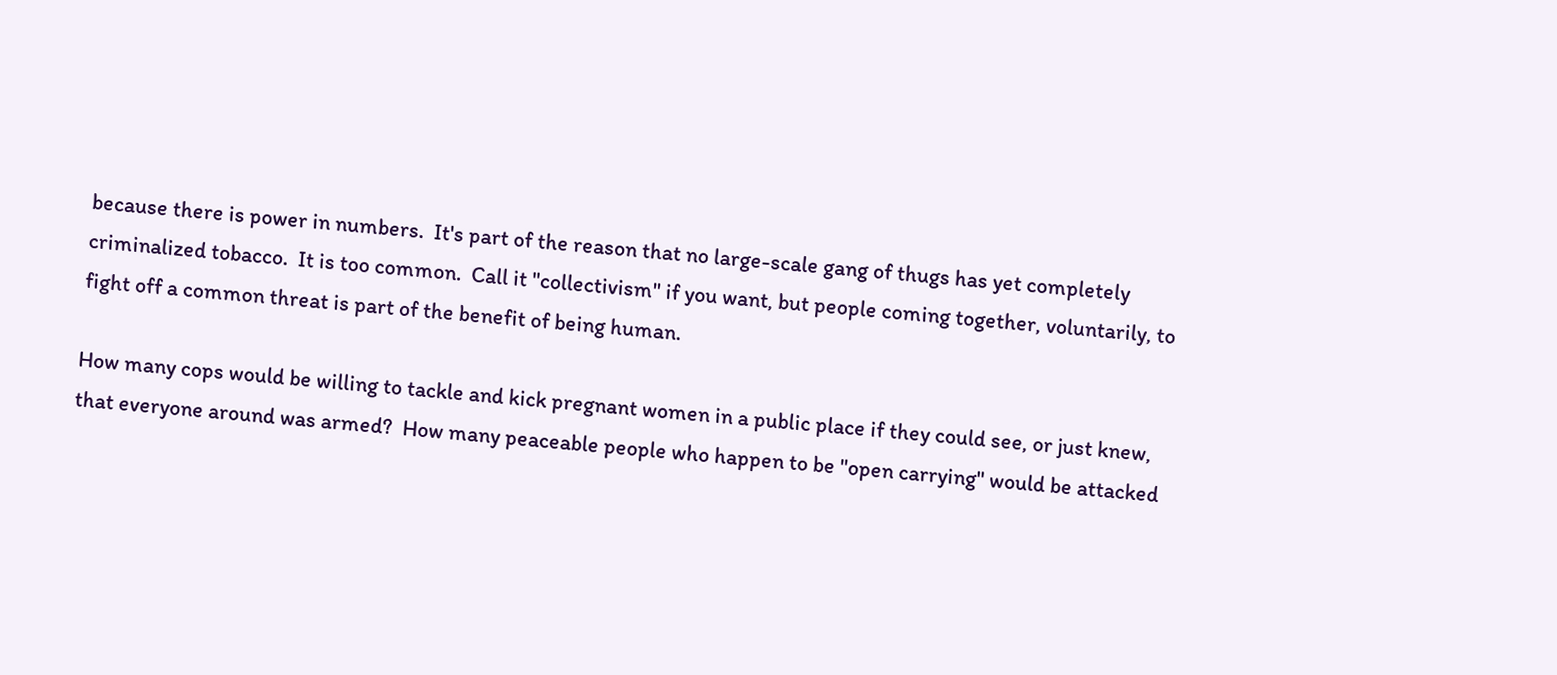because there is power in numbers.  It's part of the reason that no large-scale gang of thugs has yet completely criminalized tobacco.  It is too common.  Call it "collectivism" if you want, but people coming together, voluntarily, to fight off a common threat is part of the benefit of being human.

How many cops would be willing to tackle and kick pregnant women in a public place if they could see, or just knew, that everyone around was armed?  How many peaceable people who happen to be "open carrying" would be attacked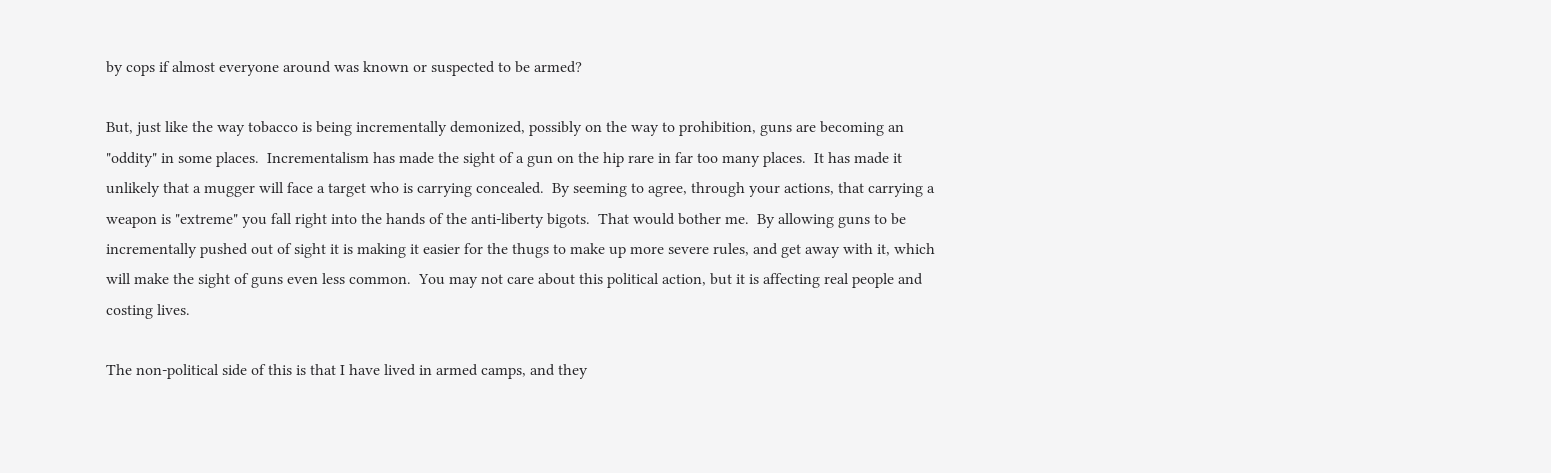by cops if almost everyone around was known or suspected to be armed?

But, just like the way tobacco is being incrementally demonized, possibly on the way to prohibition, guns are becoming an "oddity" in some places.  Incrementalism has made the sight of a gun on the hip rare in far too many places.  It has made it unlikely that a mugger will face a target who is carrying concealed.  By seeming to agree, through your actions, that carrying a weapon is "extreme" you fall right into the hands of the anti-liberty bigots.  That would bother me.  By allowing guns to be incrementally pushed out of sight it is making it easier for the thugs to make up more severe rules, and get away with it, which will make the sight of guns even less common.  You may not care about this political action, but it is affecting real people and costing lives.

The non-political side of this is that I have lived in armed camps, and they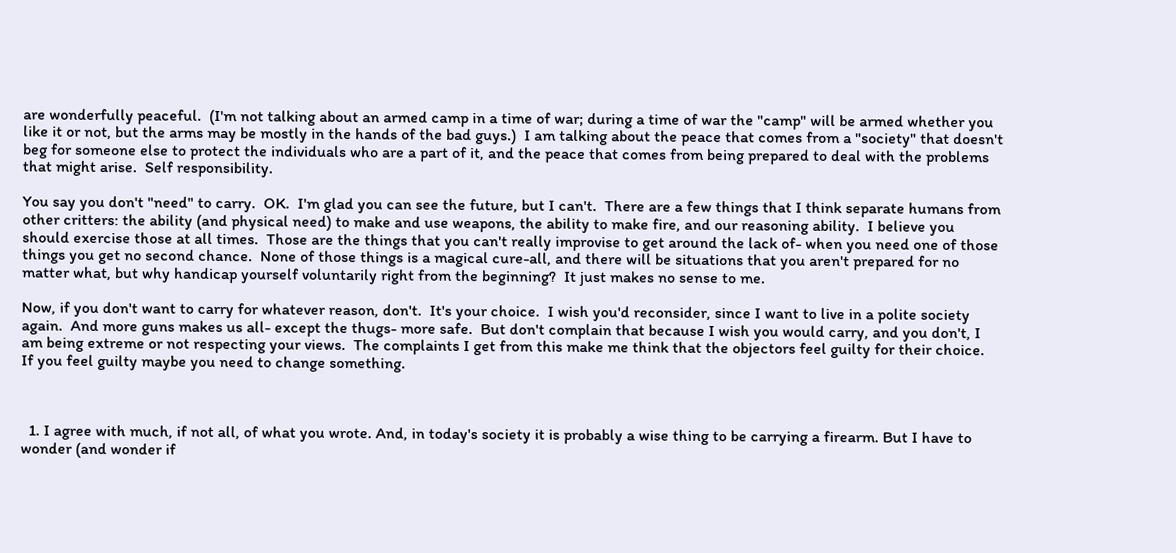are wonderfully peaceful.  (I'm not talking about an armed camp in a time of war; during a time of war the "camp" will be armed whether you like it or not, but the arms may be mostly in the hands of the bad guys.)  I am talking about the peace that comes from a "society" that doesn't beg for someone else to protect the individuals who are a part of it, and the peace that comes from being prepared to deal with the problems that might arise.  Self responsibility.

You say you don't "need" to carry.  OK.  I'm glad you can see the future, but I can't.  There are a few things that I think separate humans from other critters: the ability (and physical need) to make and use weapons, the ability to make fire, and our reasoning ability.  I believe you should exercise those at all times.  Those are the things that you can't really improvise to get around the lack of- when you need one of those things you get no second chance.  None of those things is a magical cure-all, and there will be situations that you aren't prepared for no matter what, but why handicap yourself voluntarily right from the beginning?  It just makes no sense to me.

Now, if you don't want to carry for whatever reason, don't.  It's your choice.  I wish you'd reconsider, since I want to live in a polite society again.  And more guns makes us all- except the thugs- more safe.  But don't complain that because I wish you would carry, and you don't, I am being extreme or not respecting your views.  The complaints I get from this make me think that the objectors feel guilty for their choice.  If you feel guilty maybe you need to change something.



  1. I agree with much, if not all, of what you wrote. And, in today's society it is probably a wise thing to be carrying a firearm. But I have to wonder (and wonder if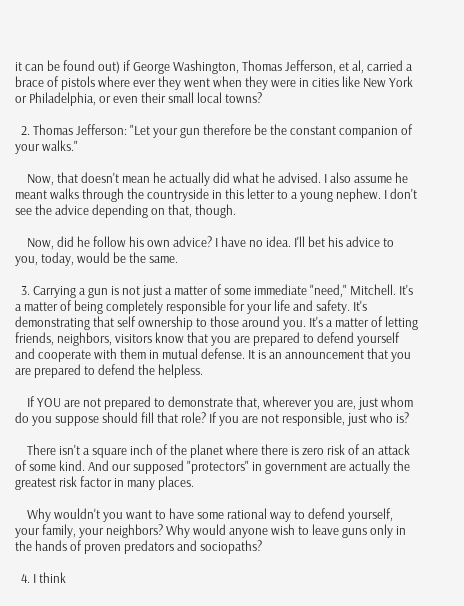it can be found out) if George Washington, Thomas Jefferson, et al, carried a brace of pistols where ever they went when they were in cities like New York or Philadelphia, or even their small local towns?

  2. Thomas Jefferson: "Let your gun therefore be the constant companion of your walks."

    Now, that doesn't mean he actually did what he advised. I also assume he meant walks through the countryside in this letter to a young nephew. I don't see the advice depending on that, though.

    Now, did he follow his own advice? I have no idea. I'll bet his advice to you, today, would be the same.

  3. Carrying a gun is not just a matter of some immediate "need," Mitchell. It's a matter of being completely responsible for your life and safety. It's demonstrating that self ownership to those around you. It's a matter of letting friends, neighbors, visitors know that you are prepared to defend yourself and cooperate with them in mutual defense. It is an announcement that you are prepared to defend the helpless.

    If YOU are not prepared to demonstrate that, wherever you are, just whom do you suppose should fill that role? If you are not responsible, just who is?

    There isn't a square inch of the planet where there is zero risk of an attack of some kind. And our supposed "protectors" in government are actually the greatest risk factor in many places.

    Why wouldn't you want to have some rational way to defend yourself, your family, your neighbors? Why would anyone wish to leave guns only in the hands of proven predators and sociopaths?

  4. I think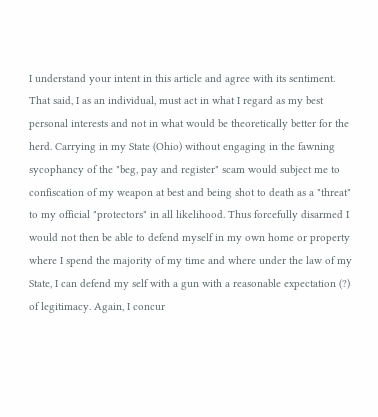I understand your intent in this article and agree with its sentiment. That said, I as an individual, must act in what I regard as my best personal interests and not in what would be theoretically better for the herd. Carrying in my State (Ohio) without engaging in the fawning sycophancy of the "beg, pay and register" scam would subject me to confiscation of my weapon at best and being shot to death as a "threat" to my official "protectors" in all likelihood. Thus forcefully disarmed I would not then be able to defend myself in my own home or property where I spend the majority of my time and where under the law of my State, I can defend my self with a gun with a reasonable expectation (?) of legitimacy. Again, I concur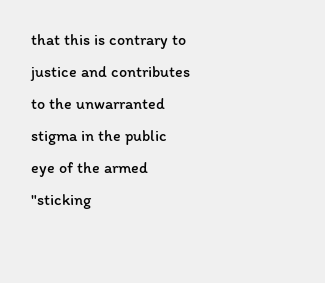that this is contrary to justice and contributes to the unwarranted stigma in the public eye of the armed "sticking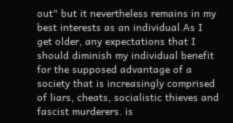out" but it nevertheless remains in my best interests as an individual.As I get older, any expectations that I should diminish my individual benefit for the supposed advantage of a society that is increasingly comprised of liars, cheats, socialistic thieves and fascist murderers. is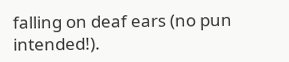falling on deaf ears (no pun intended!).